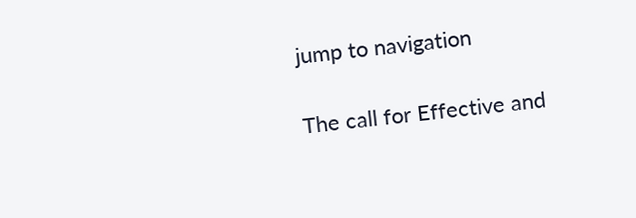jump to navigation

The call for Effective and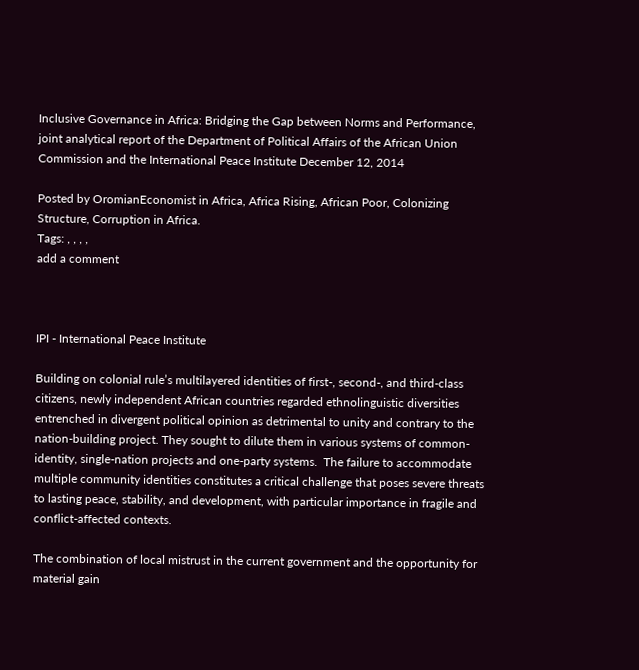Inclusive Governance in Africa: Bridging the Gap between Norms and Performance, joint analytical report of the Department of Political Affairs of the African Union Commission and the International Peace Institute December 12, 2014

Posted by OromianEconomist in Africa, Africa Rising, African Poor, Colonizing Structure, Corruption in Africa.
Tags: , , , ,
add a comment



IPI - International Peace Institute

Building on colonial rule’s multilayered identities of first-, second-, and third-class citizens, newly independent African countries regarded ethnolinguistic diversities entrenched in divergent political opinion as detrimental to unity and contrary to the nation-building project. They sought to dilute them in various systems of common-identity, single-nation projects and one-party systems.  The failure to accommodate multiple community identities constitutes a critical challenge that poses severe threats to lasting peace, stability, and development, with particular importance in fragile and conflict-affected contexts.

The combination of local mistrust in the current government and the opportunity for material gain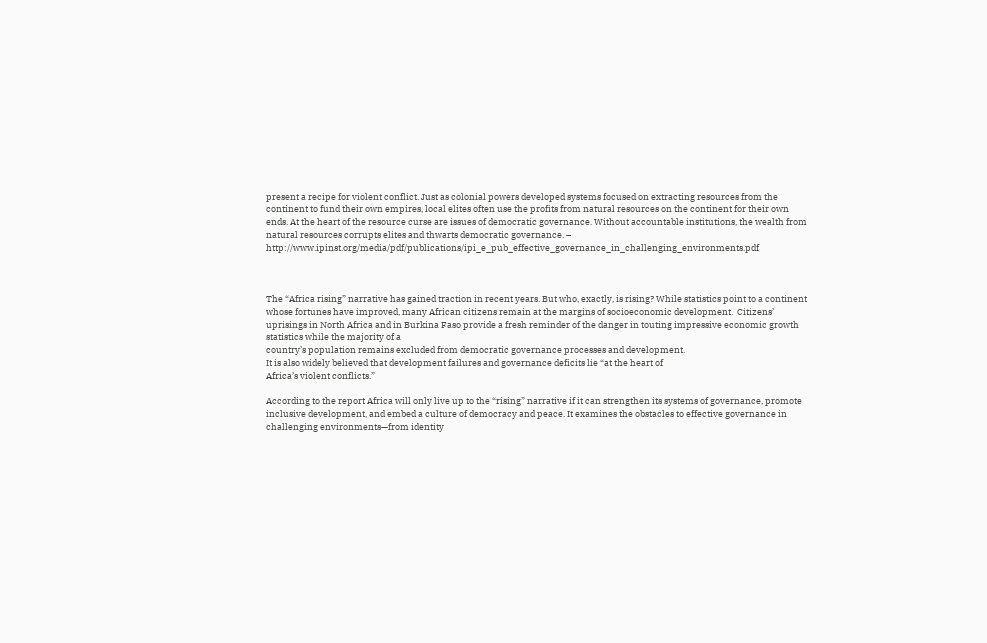present a recipe for violent conflict. Just as colonial powers developed systems focused on extracting resources from the continent to fund their own empires, local elites often use the profits from natural resources on the continent for their own ends. At the heart of the resource curse are issues of democratic governance. Without accountable institutions, the wealth from natural resources corrupts elites and thwarts democratic governance. – http://www.ipinst.org/media/pdf/publications/ipi_e_pub_effective_governance_in_challenging_environments.pdf



The “Africa rising” narrative has gained traction in recent years. But who, exactly, is rising? While statistics point to a continent whose fortunes have improved, many African citizens remain at the margins of socioeconomic development.  Citizens’ uprisings in North Africa and in Burkina Faso provide a fresh reminder of the danger in touting impressive economic growth statistics while the majority of a
country’s population remains excluded from democratic governance processes and development.
It is also widely believed that development failures and governance deficits lie “at the heart of
Africa’s violent conflicts.”

According to the report Africa will only live up to the “rising” narrative if it can strengthen its systems of governance, promote inclusive development, and embed a culture of democracy and peace. It examines the obstacles to effective governance in challenging environments—from identity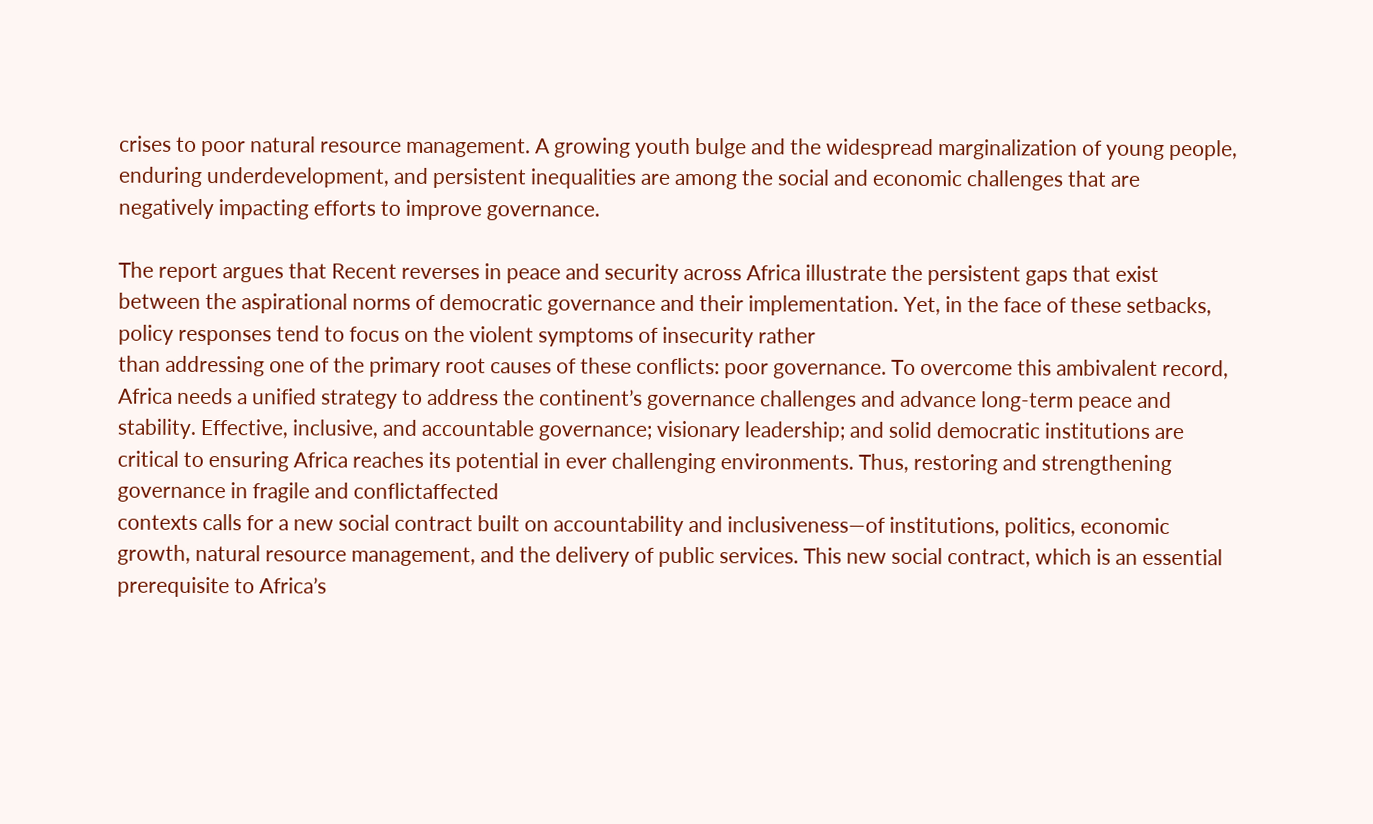crises to poor natural resource management. A growing youth bulge and the widespread marginalization of young people, enduring underdevelopment, and persistent inequalities are among the social and economic challenges that are negatively impacting efforts to improve governance.

The report argues that Recent reverses in peace and security across Africa illustrate the persistent gaps that exist between the aspirational norms of democratic governance and their implementation. Yet, in the face of these setbacks, policy responses tend to focus on the violent symptoms of insecurity rather
than addressing one of the primary root causes of these conflicts: poor governance. To overcome this ambivalent record, Africa needs a unified strategy to address the continent’s governance challenges and advance long-term peace and stability. Effective, inclusive, and accountable governance; visionary leadership; and solid democratic institutions are critical to ensuring Africa reaches its potential in ever challenging environments. Thus, restoring and strengthening governance in fragile and conflictaffected
contexts calls for a new social contract built on accountability and inclusiveness—of institutions, politics, economic growth, natural resource management, and the delivery of public services. This new social contract, which is an essential prerequisite to Africa’s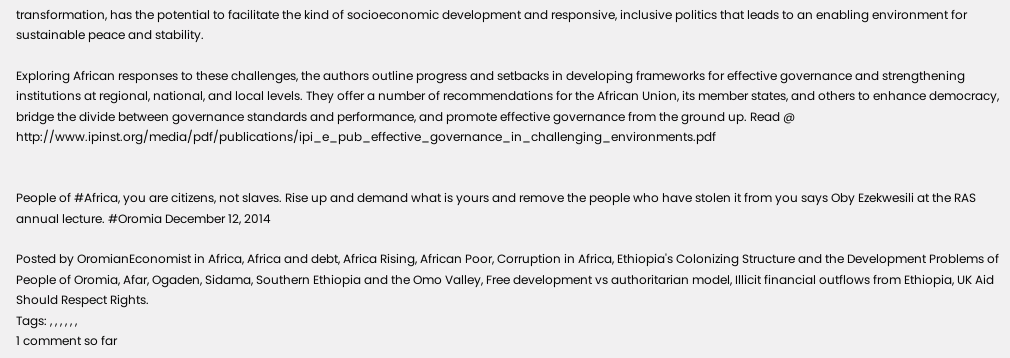transformation, has the potential to facilitate the kind of socioeconomic development and responsive, inclusive politics that leads to an enabling environment for sustainable peace and stability.

Exploring African responses to these challenges, the authors outline progress and setbacks in developing frameworks for effective governance and strengthening institutions at regional, national, and local levels. They offer a number of recommendations for the African Union, its member states, and others to enhance democracy, bridge the divide between governance standards and performance, and promote effective governance from the ground up. Read @ http://www.ipinst.org/media/pdf/publications/ipi_e_pub_effective_governance_in_challenging_environments.pdf


People of #Africa, you are citizens, not slaves. Rise up and demand what is yours and remove the people who have stolen it from you says Oby Ezekwesili at the RAS annual lecture. #Oromia December 12, 2014

Posted by OromianEconomist in Africa, Africa and debt, Africa Rising, African Poor, Corruption in Africa, Ethiopia's Colonizing Structure and the Development Problems of People of Oromia, Afar, Ogaden, Sidama, Southern Ethiopia and the Omo Valley, Free development vs authoritarian model, Illicit financial outflows from Ethiopia, UK Aid Should Respect Rights.
Tags: , , , , , ,
1 comment so far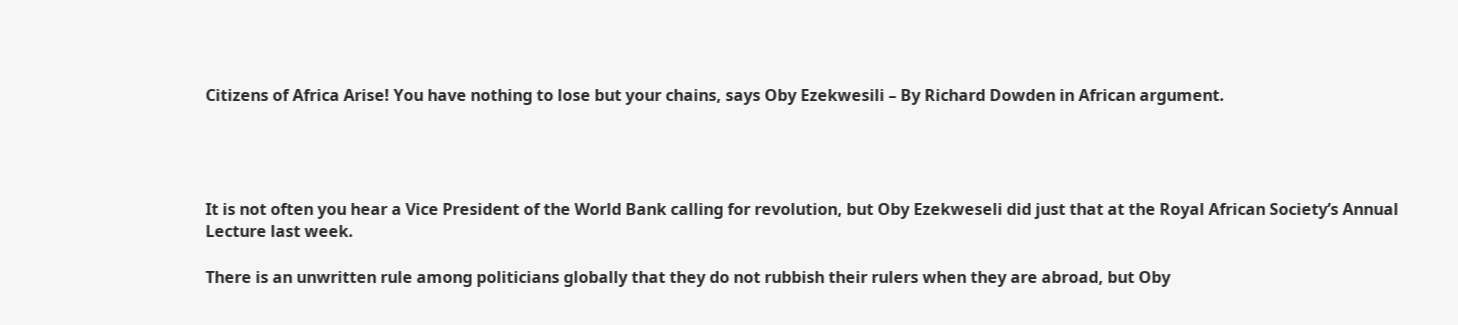Citizens of Africa Arise! You have nothing to lose but your chains, says Oby Ezekwesili – By Richard Dowden in African argument.




It is not often you hear a Vice President of the World Bank calling for revolution, but Oby Ezekweseli did just that at the Royal African Society’s Annual Lecture last week.

There is an unwritten rule among politicians globally that they do not rubbish their rulers when they are abroad, but Oby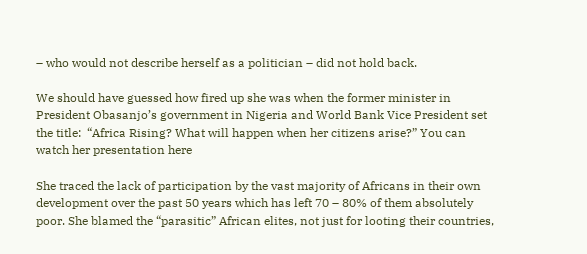– who would not describe herself as a politician – did not hold back.

We should have guessed how fired up she was when the former minister in President Obasanjo’s government in Nigeria and World Bank Vice President set the title:  “Africa Rising? What will happen when her citizens arise?” You can watch her presentation here

She traced the lack of participation by the vast majority of Africans in their own development over the past 50 years which has left 70 – 80% of them absolutely poor. She blamed the “parasitic” African elites, not just for looting their countries,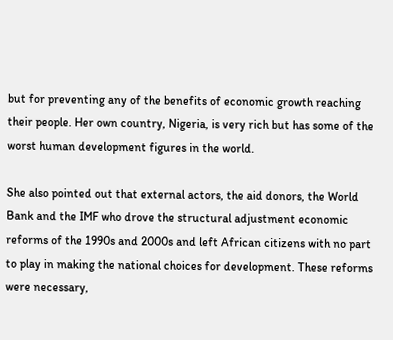but for preventing any of the benefits of economic growth reaching their people. Her own country, Nigeria, is very rich but has some of the worst human development figures in the world.

She also pointed out that external actors, the aid donors, the World Bank and the IMF who drove the structural adjustment economic reforms of the 1990s and 2000s and left African citizens with no part to play in making the national choices for development. These reforms were necessary,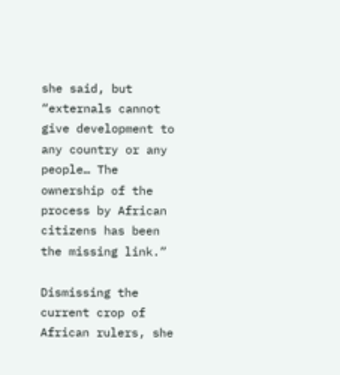she said, but “externals cannot give development to any country or any people… The ownership of the process by African citizens has been the missing link.”

Dismissing the current crop of African rulers, she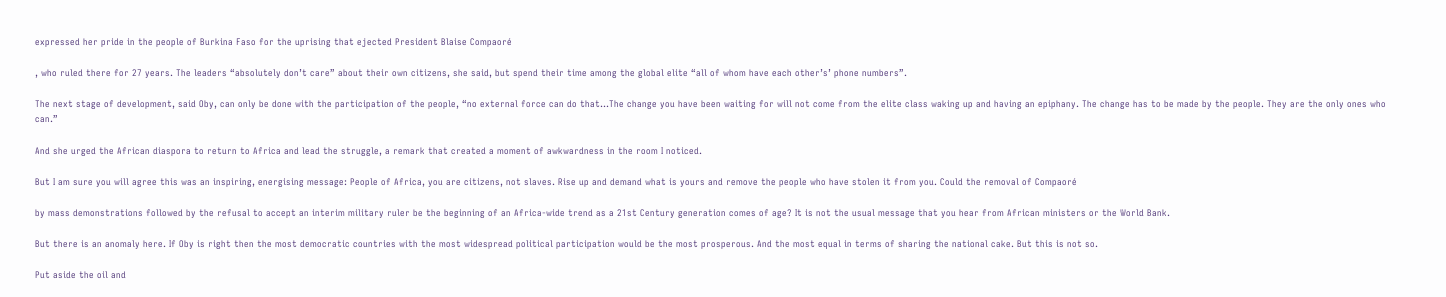expressed her pride in the people of Burkina Faso for the uprising that ejected President Blaise Compaoré

, who ruled there for 27 years. The leaders “absolutely don’t care” about their own citizens, she said, but spend their time among the global elite “all of whom have each other’s’ phone numbers”.

The next stage of development, said Oby, can only be done with the participation of the people, “no external force can do that…The change you have been waiting for will not come from the elite class waking up and having an epiphany. The change has to be made by the people. They are the only ones who can.”

And she urged the African diaspora to return to Africa and lead the struggle, a remark that created a moment of awkwardness in the room I noticed.

But I am sure you will agree this was an inspiring, energising message: People of Africa, you are citizens, not slaves. Rise up and demand what is yours and remove the people who have stolen it from you. Could the removal of Compaoré

by mass demonstrations followed by the refusal to accept an interim military ruler be the beginning of an Africa-wide trend as a 21st Century generation comes of age? It is not the usual message that you hear from African ministers or the World Bank.

But there is an anomaly here. If Oby is right then the most democratic countries with the most widespread political participation would be the most prosperous. And the most equal in terms of sharing the national cake. But this is not so.

Put aside the oil and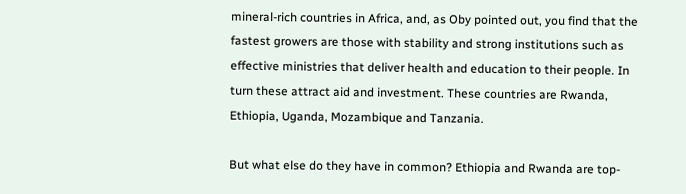mineral-rich countries in Africa, and, as Oby pointed out, you find that the fastest growers are those with stability and strong institutions such as effective ministries that deliver health and education to their people. In turn these attract aid and investment. These countries are Rwanda, Ethiopia, Uganda, Mozambique and Tanzania.

But what else do they have in common? Ethiopia and Rwanda are top-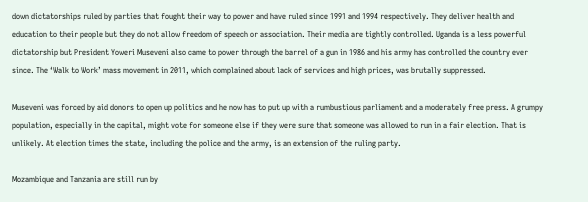down dictatorships ruled by parties that fought their way to power and have ruled since 1991 and 1994 respectively. They deliver health and education to their people but they do not allow freedom of speech or association. Their media are tightly controlled. Uganda is a less powerful dictatorship but President Yoweri Museveni also came to power through the barrel of a gun in 1986 and his army has controlled the country ever since. The ‘Walk to Work’ mass movement in 2011, which complained about lack of services and high prices, was brutally suppressed.

Museveni was forced by aid donors to open up politics and he now has to put up with a rumbustious parliament and a moderately free press. A grumpy population, especially in the capital, might vote for someone else if they were sure that someone was allowed to run in a fair election. That is unlikely. At election times the state, including the police and the army, is an extension of the ruling party.

Mozambique and Tanzania are still run by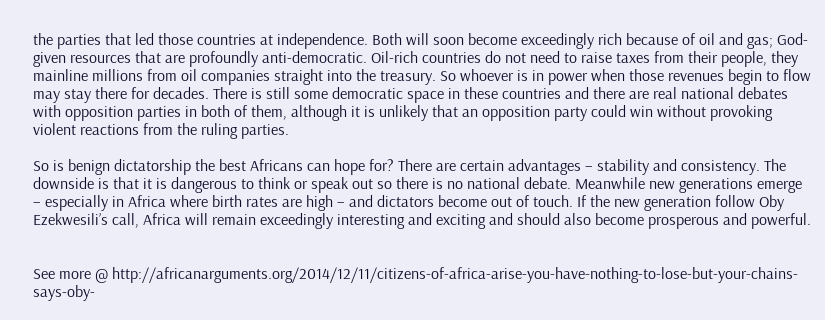the parties that led those countries at independence. Both will soon become exceedingly rich because of oil and gas; God-given resources that are profoundly anti-democratic. Oil-rich countries do not need to raise taxes from their people, they mainline millions from oil companies straight into the treasury. So whoever is in power when those revenues begin to flow may stay there for decades. There is still some democratic space in these countries and there are real national debates with opposition parties in both of them, although it is unlikely that an opposition party could win without provoking violent reactions from the ruling parties.

So is benign dictatorship the best Africans can hope for? There are certain advantages – stability and consistency. The downside is that it is dangerous to think or speak out so there is no national debate. Meanwhile new generations emerge – especially in Africa where birth rates are high – and dictators become out of touch. If the new generation follow Oby Ezekwesili’s call, Africa will remain exceedingly interesting and exciting and should also become prosperous and powerful.


See more @ http://africanarguments.org/2014/12/11/citizens-of-africa-arise-you-have-nothing-to-lose-but-your-chains-says-oby-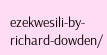ezekwesili-by-richard-dowden/